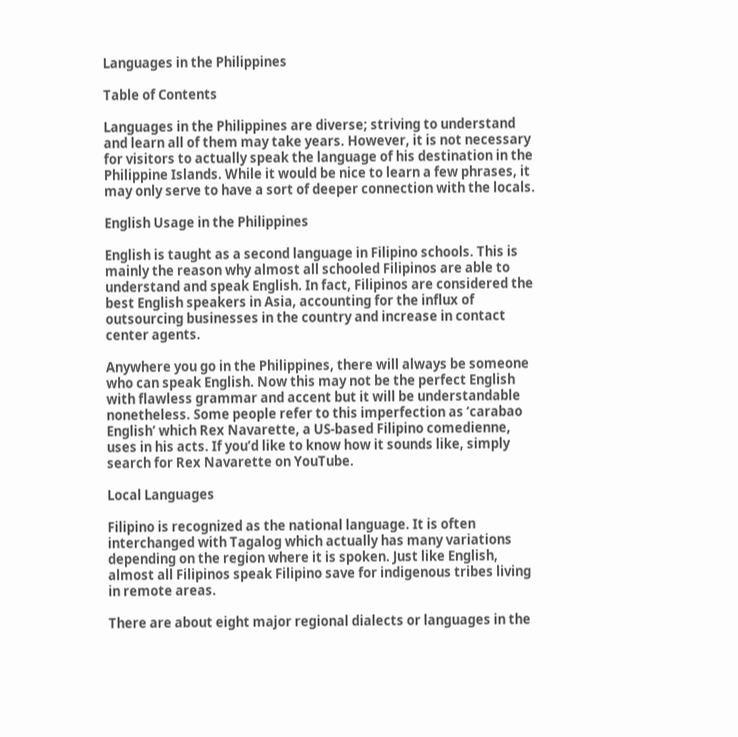Languages in the Philippines

Table of Contents

Languages in the Philippines are diverse; striving to understand and learn all of them may take years. However, it is not necessary for visitors to actually speak the language of his destination in the Philippine Islands. While it would be nice to learn a few phrases, it may only serve to have a sort of deeper connection with the locals.

English Usage in the Philippines

English is taught as a second language in Filipino schools. This is mainly the reason why almost all schooled Filipinos are able to understand and speak English. In fact, Filipinos are considered the best English speakers in Asia, accounting for the influx of outsourcing businesses in the country and increase in contact center agents.

Anywhere you go in the Philippines, there will always be someone who can speak English. Now this may not be the perfect English with flawless grammar and accent but it will be understandable nonetheless. Some people refer to this imperfection as ‘carabao English’ which Rex Navarette, a US-based Filipino comedienne, uses in his acts. If you’d like to know how it sounds like, simply search for Rex Navarette on YouTube.

Local Languages

Filipino is recognized as the national language. It is often interchanged with Tagalog which actually has many variations depending on the region where it is spoken. Just like English, almost all Filipinos speak Filipino save for indigenous tribes living in remote areas.

There are about eight major regional dialects or languages in the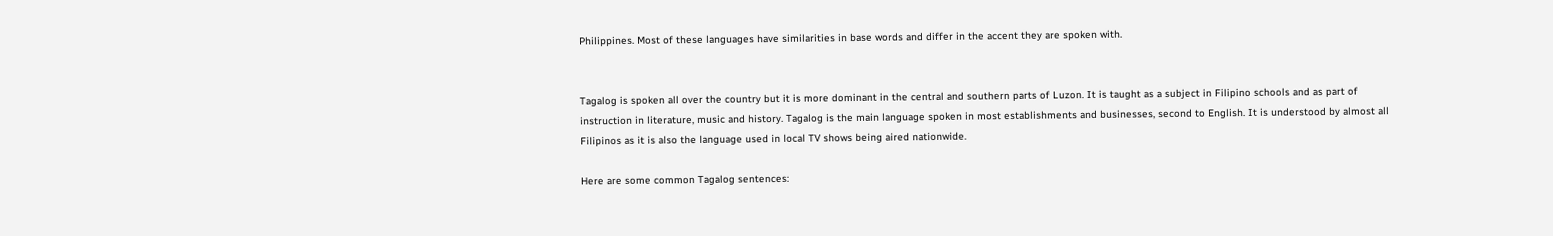Philippines. Most of these languages have similarities in base words and differ in the accent they are spoken with.


Tagalog is spoken all over the country but it is more dominant in the central and southern parts of Luzon. It is taught as a subject in Filipino schools and as part of instruction in literature, music and history. Tagalog is the main language spoken in most establishments and businesses, second to English. It is understood by almost all Filipinos as it is also the language used in local TV shows being aired nationwide.

Here are some common Tagalog sentences: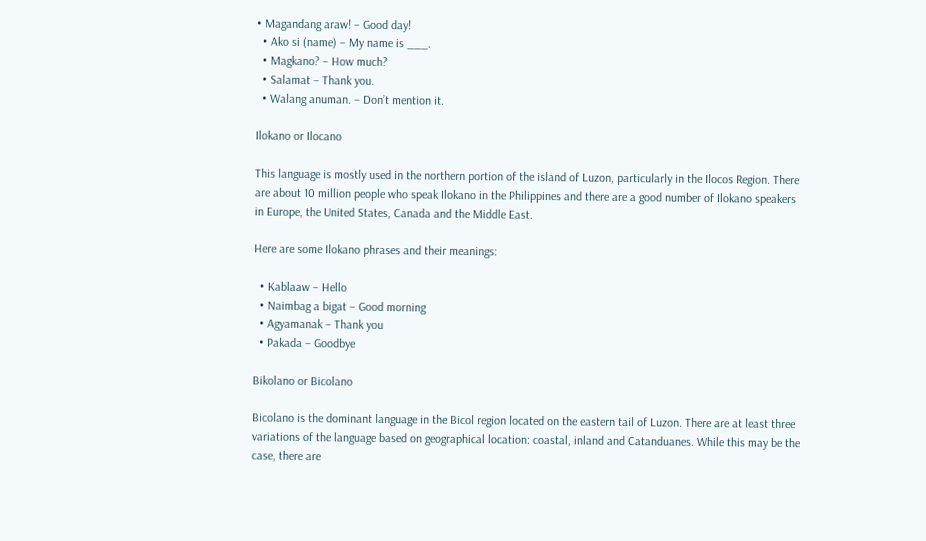• Magandang araw! – Good day!
  • Ako si (name) – My name is ___.
  • Magkano? – How much?
  • Salamat – Thank you.
  • Walang anuman. – Don’t mention it.

Ilokano or Ilocano

This language is mostly used in the northern portion of the island of Luzon, particularly in the Ilocos Region. There are about 10 million people who speak Ilokano in the Philippines and there are a good number of Ilokano speakers in Europe, the United States, Canada and the Middle East.

Here are some Ilokano phrases and their meanings:

  • Kablaaw – Hello
  • Naimbag a bigat – Good morning
  • Agyamanak – Thank you
  • Pakada – Goodbye

Bikolano or Bicolano

Bicolano is the dominant language in the Bicol region located on the eastern tail of Luzon. There are at least three variations of the language based on geographical location: coastal, inland and Catanduanes. While this may be the case, there are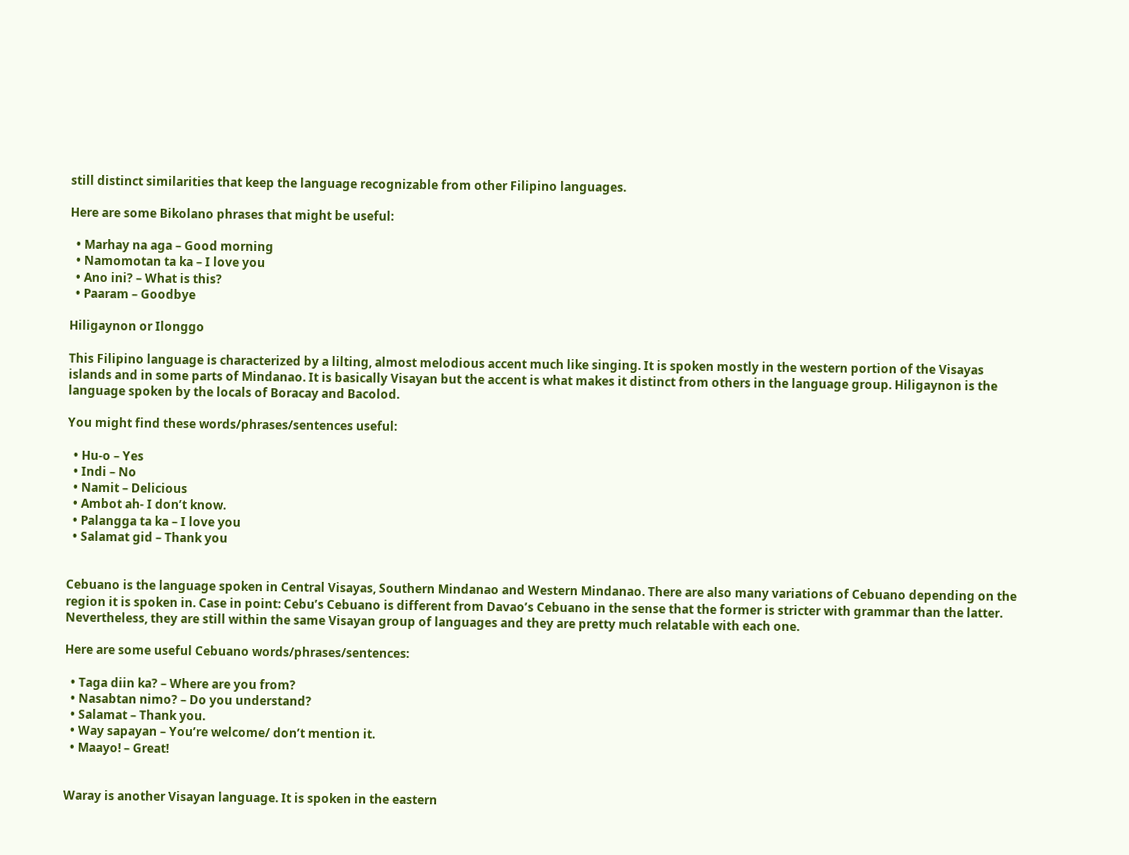still distinct similarities that keep the language recognizable from other Filipino languages.

Here are some Bikolano phrases that might be useful:

  • Marhay na aga – Good morning
  • Namomotan ta ka – I love you
  • Ano ini? – What is this?
  • Paaram – Goodbye

Hiligaynon or Ilonggo

This Filipino language is characterized by a lilting, almost melodious accent much like singing. It is spoken mostly in the western portion of the Visayas islands and in some parts of Mindanao. It is basically Visayan but the accent is what makes it distinct from others in the language group. Hiligaynon is the language spoken by the locals of Boracay and Bacolod.

You might find these words/phrases/sentences useful:

  • Hu-o – Yes
  • Indi – No
  • Namit – Delicious
  • Ambot ah- I don’t know.
  • Palangga ta ka – I love you
  • Salamat gid – Thank you


Cebuano is the language spoken in Central Visayas, Southern Mindanao and Western Mindanao. There are also many variations of Cebuano depending on the region it is spoken in. Case in point: Cebu’s Cebuano is different from Davao’s Cebuano in the sense that the former is stricter with grammar than the latter. Nevertheless, they are still within the same Visayan group of languages and they are pretty much relatable with each one.

Here are some useful Cebuano words/phrases/sentences:

  • Taga diin ka? – Where are you from?
  • Nasabtan nimo? – Do you understand?
  • Salamat – Thank you.
  • Way sapayan – You’re welcome/ don’t mention it.
  • Maayo! – Great!


Waray is another Visayan language. It is spoken in the eastern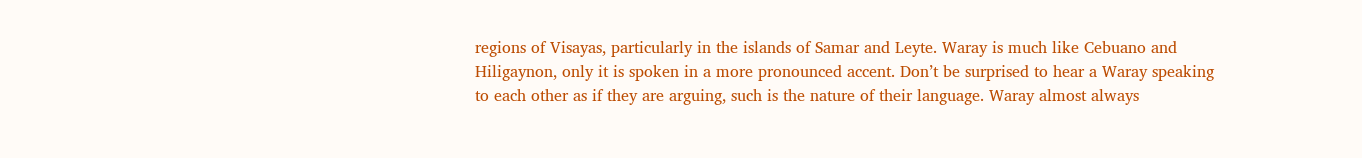regions of Visayas, particularly in the islands of Samar and Leyte. Waray is much like Cebuano and Hiligaynon, only it is spoken in a more pronounced accent. Don’t be surprised to hear a Waray speaking to each other as if they are arguing, such is the nature of their language. Waray almost always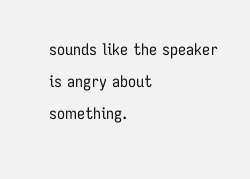sounds like the speaker is angry about something.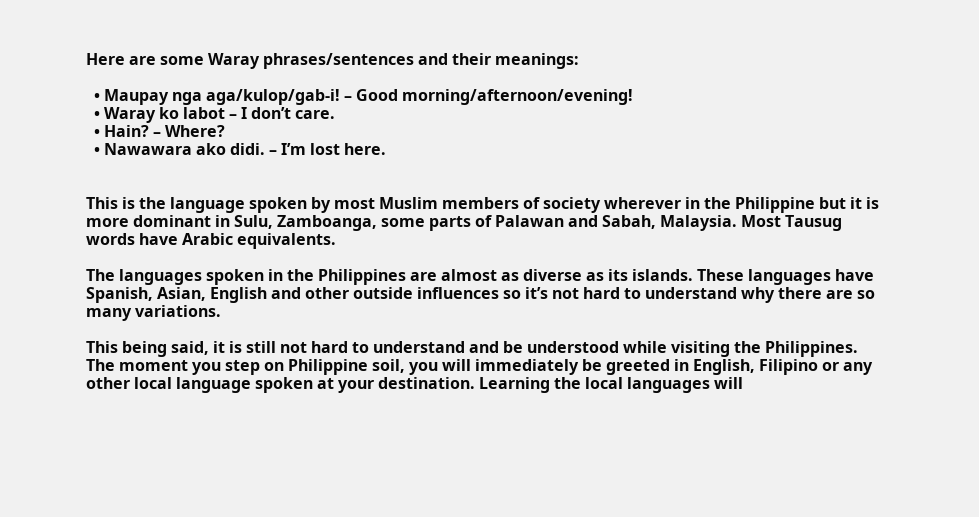Here are some Waray phrases/sentences and their meanings:

  • Maupay nga aga/kulop/gab-i! – Good morning/afternoon/evening!
  • Waray ko labot – I don’t care.
  • Hain? – Where?
  • Nawawara ako didi. – I’m lost here.


This is the language spoken by most Muslim members of society wherever in the Philippine but it is more dominant in Sulu, Zamboanga, some parts of Palawan and Sabah, Malaysia. Most Tausug words have Arabic equivalents.

The languages spoken in the Philippines are almost as diverse as its islands. These languages have Spanish, Asian, English and other outside influences so it’s not hard to understand why there are so many variations.

This being said, it is still not hard to understand and be understood while visiting the Philippines. The moment you step on Philippine soil, you will immediately be greeted in English, Filipino or any other local language spoken at your destination. Learning the local languages will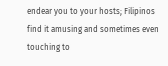endear you to your hosts; Filipinos find it amusing and sometimes even touching to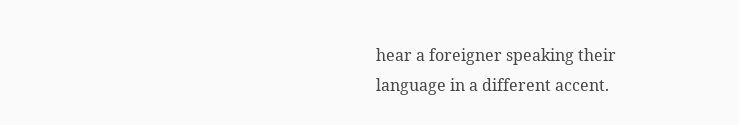hear a foreigner speaking their language in a different accent.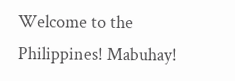Welcome to the Philippines! Mabuhay!